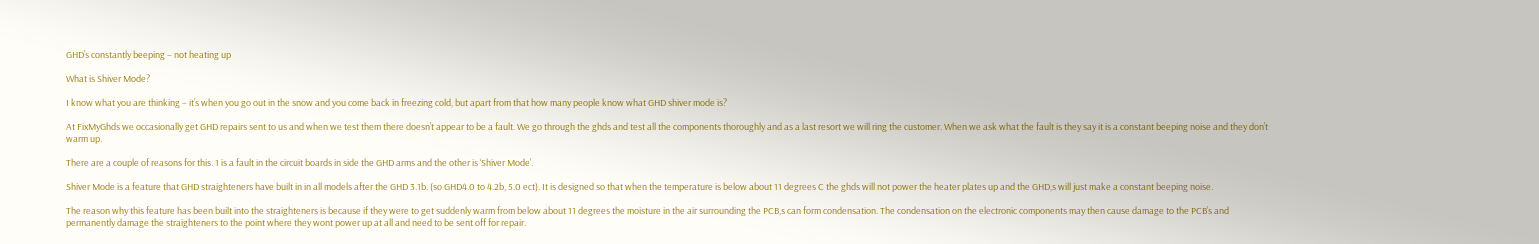GHD’s constantly beeping – not heating up

What is Shiver Mode?

I know what you are thinking – it’s when you go out in the snow and you come back in freezing cold, but apart from that how many people know what GHD shiver mode is?

At FixMyGhds we occasionally get GHD repairs sent to us and when we test them there doesn’t appear to be a fault. We go through the ghds and test all the components thoroughly and as a last resort we will ring the customer. When we ask what the fault is they say it is a constant beeping noise and they don’t warm up.

There are a couple of reasons for this. 1 is a fault in the circuit boards in side the GHD arms and the other is ‘Shiver Mode’.

Shiver Mode is a feature that GHD straighteners have built in in all models after the GHD 3.1b. (so GHD4.0 to 4.2b, 5.0 ect). It is designed so that when the temperature is below about 11 degrees C the ghds will not power the heater plates up and the GHD,s will just make a constant beeping noise.

The reason why this feature has been built into the straighteners is because if they were to get suddenly warm from below about 11 degrees the moisture in the air surrounding the PCB,s can form condensation. The condensation on the electronic components may then cause damage to the PCB’s and permanently damage the straighteners to the point where they wont power up at all and need to be sent off for repair.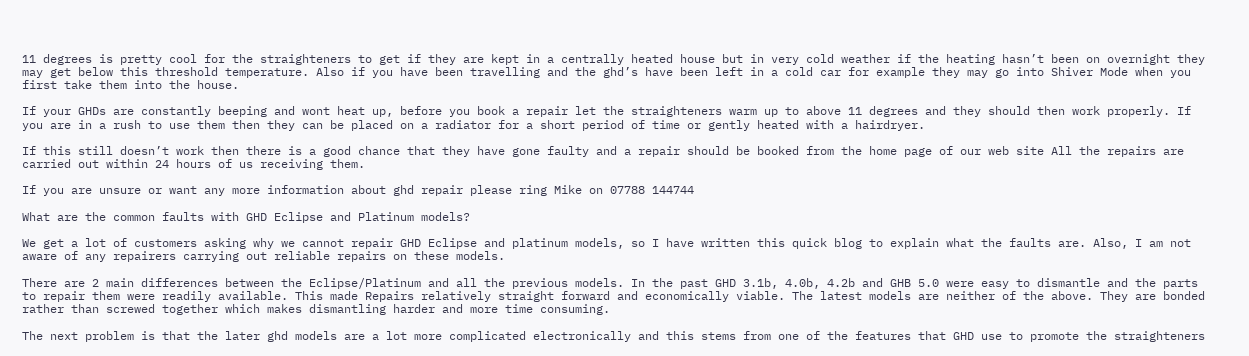11 degrees is pretty cool for the straighteners to get if they are kept in a centrally heated house but in very cold weather if the heating hasn’t been on overnight they may get below this threshold temperature. Also if you have been travelling and the ghd’s have been left in a cold car for example they may go into Shiver Mode when you first take them into the house.

If your GHDs are constantly beeping and wont heat up, before you book a repair let the straighteners warm up to above 11 degrees and they should then work properly. If you are in a rush to use them then they can be placed on a radiator for a short period of time or gently heated with a hairdryer.

If this still doesn’t work then there is a good chance that they have gone faulty and a repair should be booked from the home page of our web site All the repairs are carried out within 24 hours of us receiving them.

If you are unsure or want any more information about ghd repair please ring Mike on 07788 144744

What are the common faults with GHD Eclipse and Platinum models?

We get a lot of customers asking why we cannot repair GHD Eclipse and platinum models, so I have written this quick blog to explain what the faults are. Also, I am not aware of any repairers carrying out reliable repairs on these models.

There are 2 main differences between the Eclipse/Platinum and all the previous models. In the past GHD 3.1b, 4.0b, 4.2b and GHB 5.0 were easy to dismantle and the parts to repair them were readily available. This made Repairs relatively straight forward and economically viable. The latest models are neither of the above. They are bonded rather than screwed together which makes dismantling harder and more time consuming.

The next problem is that the later ghd models are a lot more complicated electronically and this stems from one of the features that GHD use to promote the straighteners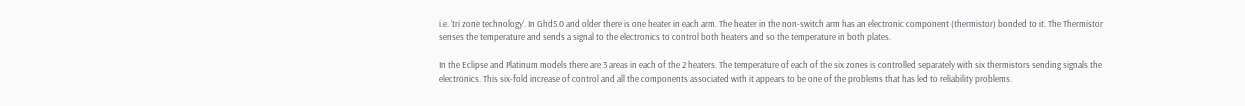i.e. ‘tri zone technology’. In Ghd5.0 and older there is one heater in each arm. The heater in the non-switch arm has an electronic component (thermistor) bonded to it. The Thermistor senses the temperature and sends a signal to the electronics to control both heaters and so the temperature in both plates.

In the Eclipse and Platinum models there are 3 areas in each of the 2 heaters. The temperature of each of the six zones is controlled separately with six thermistors sending signals the electronics. This six-fold increase of control and all the components associated with it appears to be one of the problems that has led to reliability problems.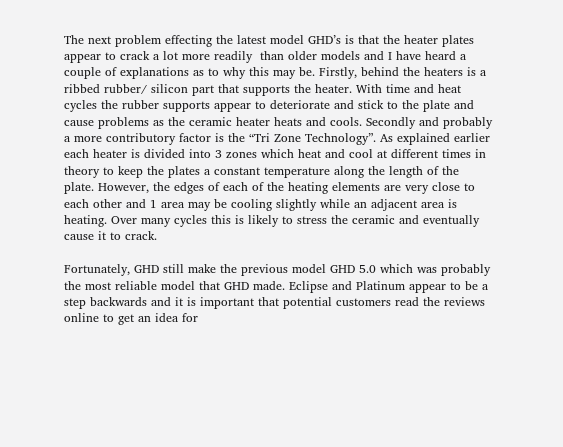The next problem effecting the latest model GHD’s is that the heater plates appear to crack a lot more readily  than older models and I have heard a couple of explanations as to why this may be. Firstly, behind the heaters is a ribbed rubber/ silicon part that supports the heater. With time and heat cycles the rubber supports appear to deteriorate and stick to the plate and cause problems as the ceramic heater heats and cools. Secondly and probably a more contributory factor is the “Tri Zone Technology”. As explained earlier each heater is divided into 3 zones which heat and cool at different times in theory to keep the plates a constant temperature along the length of the plate. However, the edges of each of the heating elements are very close to each other and 1 area may be cooling slightly while an adjacent area is heating. Over many cycles this is likely to stress the ceramic and eventually cause it to crack.

Fortunately, GHD still make the previous model GHD 5.0 which was probably the most reliable model that GHD made. Eclipse and Platinum appear to be a step backwards and it is important that potential customers read the reviews online to get an idea for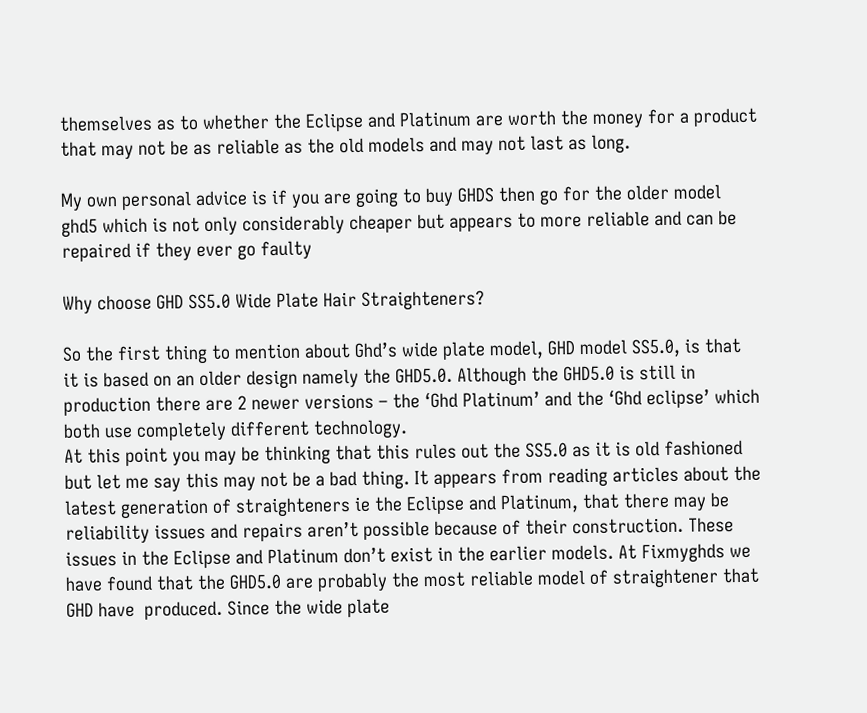themselves as to whether the Eclipse and Platinum are worth the money for a product that may not be as reliable as the old models and may not last as long.

My own personal advice is if you are going to buy GHDS then go for the older model ghd5 which is not only considerably cheaper but appears to more reliable and can be repaired if they ever go faulty

Why choose GHD SS5.0 Wide Plate Hair Straighteners?

So the first thing to mention about Ghd’s wide plate model, GHD model SS5.0, is that it is based on an older design namely the GHD5.0. Although the GHD5.0 is still in production there are 2 newer versions – the ‘Ghd Platinum’ and the ‘Ghd eclipse’ which both use completely different technology.
At this point you may be thinking that this rules out the SS5.0 as it is old fashioned but let me say this may not be a bad thing. It appears from reading articles about the latest generation of straighteners ie the Eclipse and Platinum, that there may be reliability issues and repairs aren’t possible because of their construction. These issues in the Eclipse and Platinum don’t exist in the earlier models. At Fixmyghds we have found that the GHD5.0 are probably the most reliable model of straightener that GHD have  produced. Since the wide plate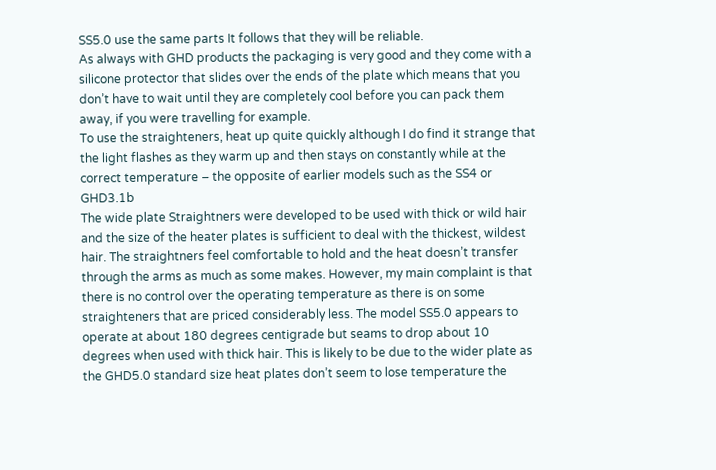SS5.0 use the same parts It follows that they will be reliable.
As always with GHD products the packaging is very good and they come with a silicone protector that slides over the ends of the plate which means that you don’t have to wait until they are completely cool before you can pack them away, if you were travelling for example.
To use the straighteners, heat up quite quickly although I do find it strange that the light flashes as they warm up and then stays on constantly while at the correct temperature – the opposite of earlier models such as the SS4 or GHD3.1b
The wide plate Straightners were developed to be used with thick or wild hair and the size of the heater plates is sufficient to deal with the thickest, wildest hair. The straightners feel comfortable to hold and the heat doesn’t transfer through the arms as much as some makes. However, my main complaint is that there is no control over the operating temperature as there is on some straighteners that are priced considerably less. The model SS5.0 appears to operate at about 180 degrees centigrade but seams to drop about 10 degrees when used with thick hair. This is likely to be due to the wider plate as the GHD5.0 standard size heat plates don’t seem to lose temperature the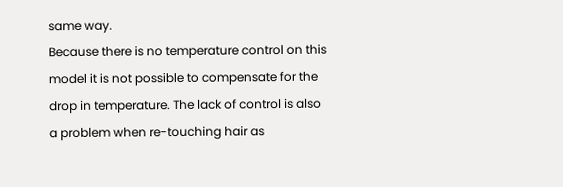same way.
Because there is no temperature control on this model it is not possible to compensate for the drop in temperature. The lack of control is also a problem when re-touching hair as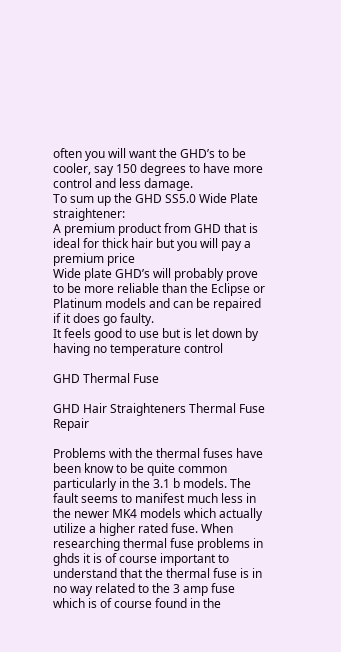often you will want the GHD’s to be cooler, say 150 degrees to have more control and less damage.
To sum up the GHD SS5.0 Wide Plate straightener:
A premium product from GHD that is ideal for thick hair but you will pay a premium price
Wide plate GHD’s will probably prove to be more reliable than the Eclipse or Platinum models and can be repaired if it does go faulty.
It feels good to use but is let down by having no temperature control

GHD Thermal Fuse

GHD Hair Straighteners Thermal Fuse Repair

Problems with the thermal fuses have been know to be quite common particularly in the 3.1 b models. The fault seems to manifest much less in the newer MK4 models which actually utilize a higher rated fuse. When researching thermal fuse problems in ghds it is of course important to understand that the thermal fuse is in no way related to the 3 amp fuse which is of course found in the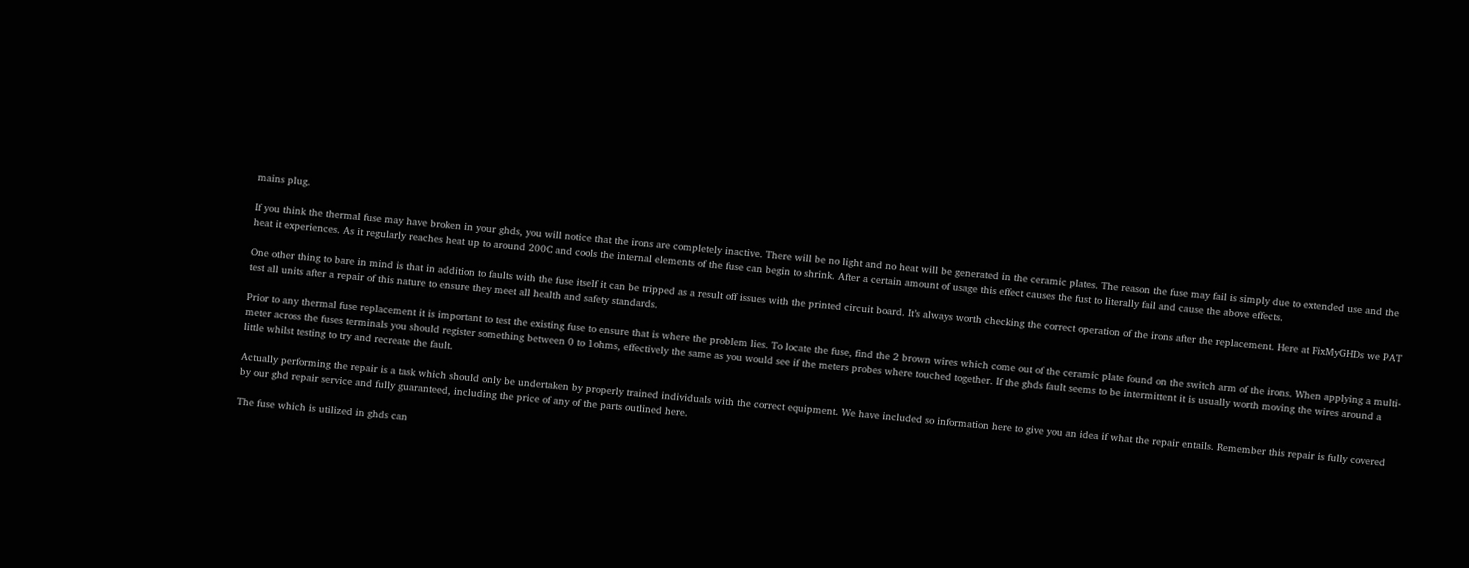mains plug.

If you think the thermal fuse may have broken in your ghds, you will notice that the irons are completely inactive. There will be no light and no heat will be generated in the ceramic plates. The reason the fuse may fail is simply due to extended use and the heat it experiences. As it regularly reaches heat up to around 200C and cools the internal elements of the fuse can begin to shrink. After a certain amount of usage this effect causes the fust to literally fail and cause the above effects.

One other thing to bare in mind is that in addition to faults with the fuse itself it can be tripped as a result off issues with the printed circuit board. It’s always worth checking the correct operation of the irons after the replacement. Here at FixMyGHDs we PAT test all units after a repair of this nature to ensure they meet all health and safety standards.

Prior to any thermal fuse replacement it is important to test the existing fuse to ensure that is where the problem lies. To locate the fuse, find the 2 brown wires which come out of the ceramic plate found on the switch arm of the irons. When applying a multi-meter across the fuses terminals you should register something between 0 to 1ohms, effectively the same as you would see if the meters probes where touched together. If the ghds fault seems to be intermittent it is usually worth moving the wires around a little whilst testing to try and recreate the fault.

Actually performing the repair is a task which should only be undertaken by properly trained individuals with the correct equipment. We have included so information here to give you an idea if what the repair entails. Remember this repair is fully covered by our ghd repair service and fully guaranteed, including the price of any of the parts outlined here.

The fuse which is utilized in ghds can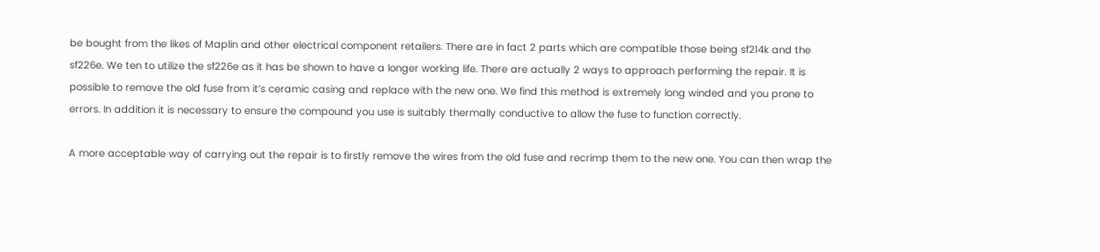be bought from the likes of Maplin and other electrical component retailers. There are in fact 2 parts which are compatible those being sf214k and the sf226e. We ten to utilize the sf226e as it has be shown to have a longer working life. There are actually 2 ways to approach performing the repair. It is possible to remove the old fuse from it’s ceramic casing and replace with the new one. We find this method is extremely long winded and you prone to errors. In addition it is necessary to ensure the compound you use is suitably thermally conductive to allow the fuse to function correctly.

A more acceptable way of carrying out the repair is to firstly remove the wires from the old fuse and recrimp them to the new one. You can then wrap the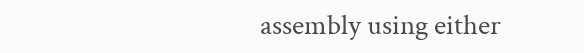assembly using either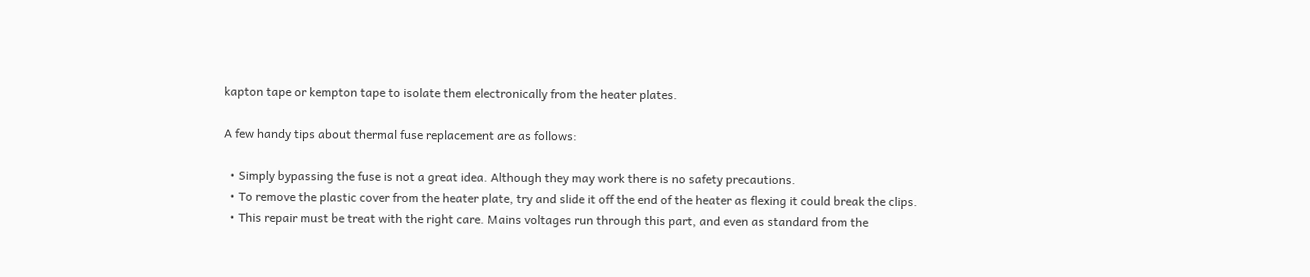kapton tape or kempton tape to isolate them electronically from the heater plates.

A few handy tips about thermal fuse replacement are as follows:

  • Simply bypassing the fuse is not a great idea. Although they may work there is no safety precautions.
  • To remove the plastic cover from the heater plate, try and slide it off the end of the heater as flexing it could break the clips.
  • This repair must be treat with the right care. Mains voltages run through this part, and even as standard from the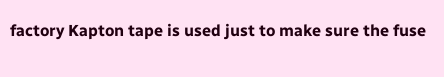factory Kapton tape is used just to make sure the fuse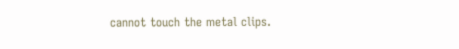cannot touch the metal clips.